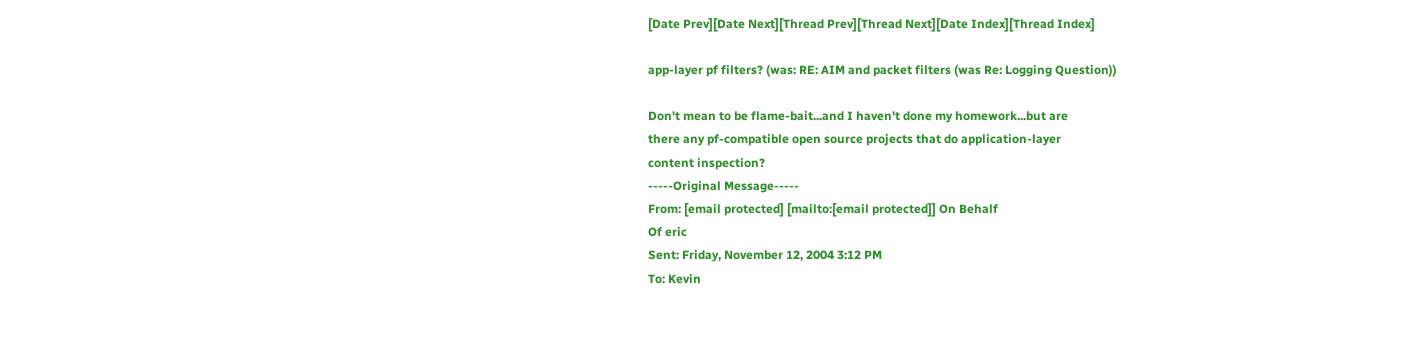[Date Prev][Date Next][Thread Prev][Thread Next][Date Index][Thread Index]

app-layer pf filters? (was: RE: AIM and packet filters (was Re: Logging Question))

Don't mean to be flame-bait...and I haven't done my homework...but are
there any pf-compatible open source projects that do application-layer
content inspection?
-----Original Message-----
From: [email protected] [mailto:[email protected]] On Behalf
Of eric
Sent: Friday, November 12, 2004 3:12 PM
To: Kevin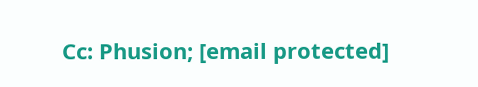Cc: Phusion; [email protected]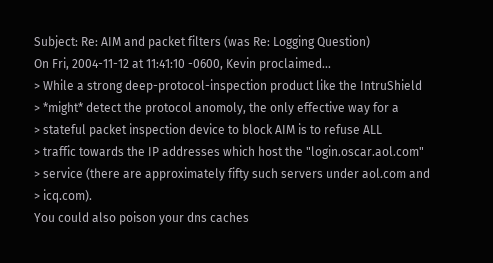Subject: Re: AIM and packet filters (was Re: Logging Question)
On Fri, 2004-11-12 at 11:41:10 -0600, Kevin proclaimed...
> While a strong deep-protocol-inspection product like the IntruShield
> *might* detect the protocol anomoly, the only effective way for a
> stateful packet inspection device to block AIM is to refuse ALL
> traffic towards the IP addresses which host the "login.oscar.aol.com"
> service (there are approximately fifty such servers under aol.com and
> icq.com).
You could also poison your dns caches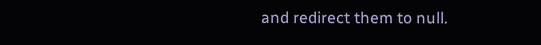and redirect them to null.